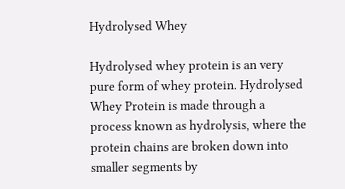Hydrolysed Whey

Hydrolysed whey protein is an very pure form of whey protein. Hydrolysed Whey Protein is made through a process known as hydrolysis, where the protein chains are broken down into smaller segments by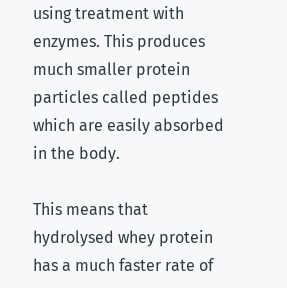using treatment with enzymes. This produces much smaller protein particles called peptides which are easily absorbed in the body.

This means that hydrolysed whey protein has a much faster rate of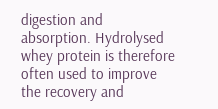digestion and absorption. Hydrolysed whey protein is therefore often used to improve the recovery and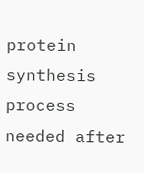protein synthesis process needed after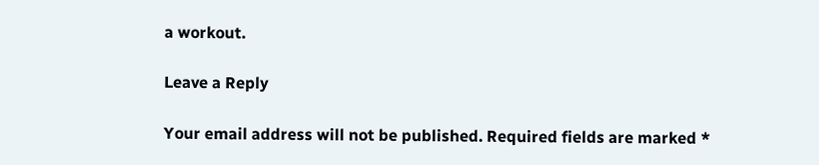a workout.

Leave a Reply

Your email address will not be published. Required fields are marked *